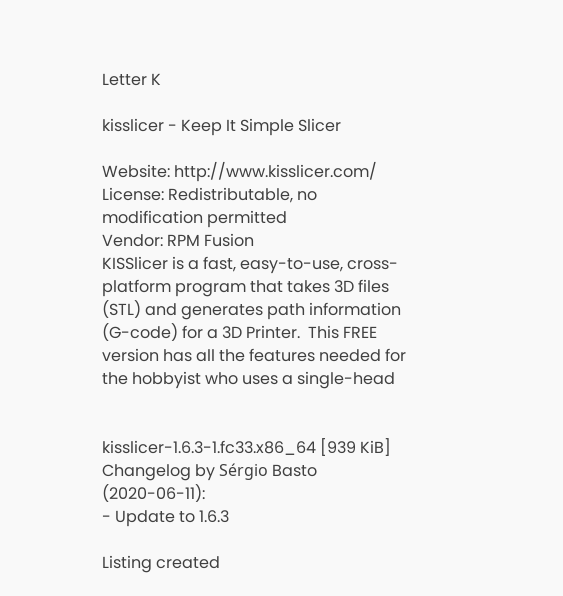Letter K

kisslicer - Keep It Simple Slicer

Website: http://www.kisslicer.com/
License: Redistributable, no modification permitted
Vendor: RPM Fusion
KISSlicer is a fast, easy-to-use, cross-platform program that takes 3D files
(STL) and generates path information (G-code) for a 3D Printer.  This FREE
version has all the features needed for the hobbyist who uses a single-head


kisslicer-1.6.3-1.fc33.x86_64 [939 KiB] Changelog by Sérgio Basto (2020-06-11):
- Update to 1.6.3

Listing created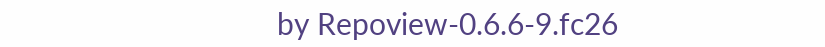by Repoview-0.6.6-9.fc26